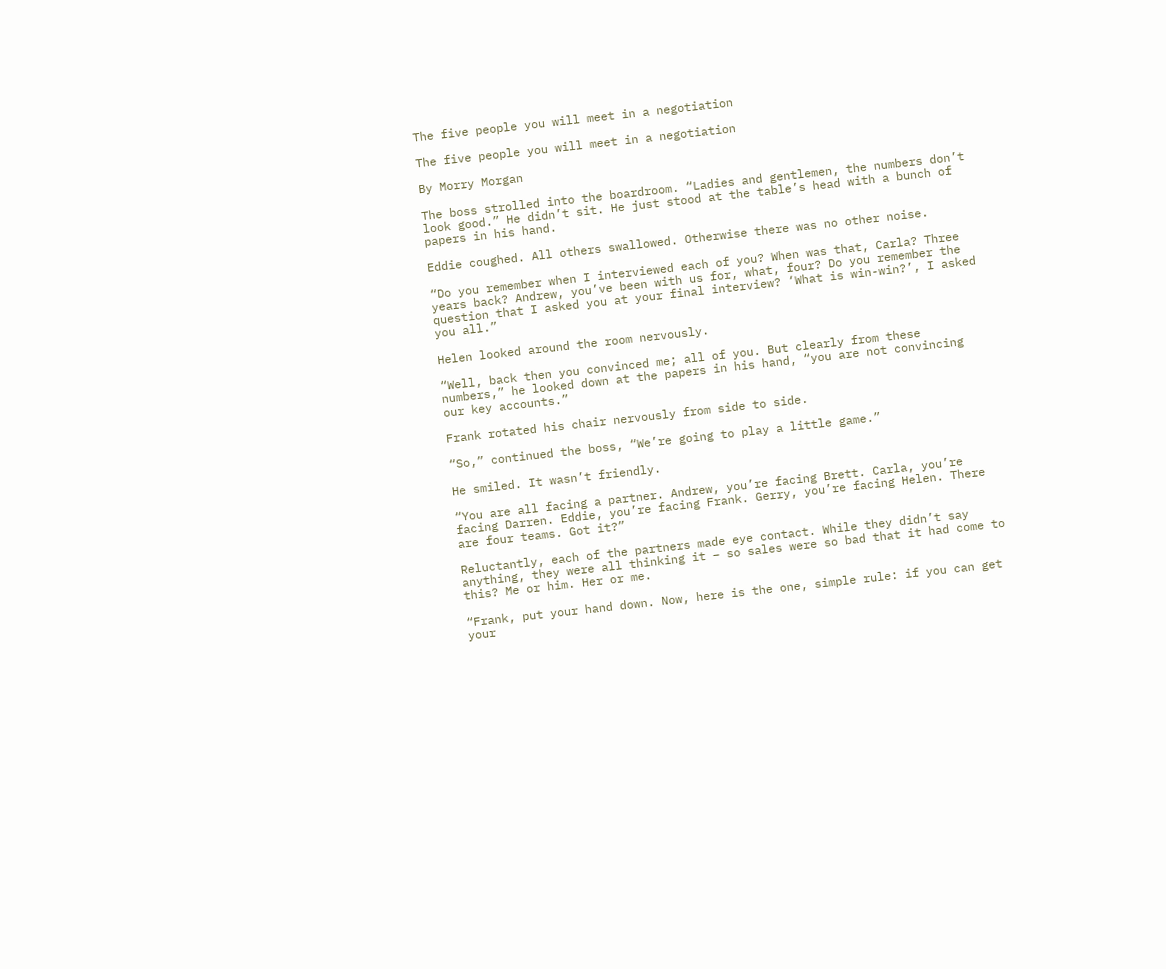The five people you will meet in a negotiation

The five people you will meet in a negotiation

By Morry Morgan

The boss strolled into the boardroom. “Ladies and gentlemen, the numbers don’t look good.” He didn’t sit. He just stood at the table’s head with a bunch of papers in his hand.

Eddie coughed. All others swallowed. Otherwise there was no other noise.

“Do you remember when I interviewed each of you? When was that, Carla? Three years back? Andrew, you’ve been with us for, what, four? Do you remember the question that I asked you at your final interview? ‘What is win-win?’, I asked you all.”

Helen looked around the room nervously.

“Well, back then you convinced me; all of you. But clearly from these numbers,” he looked down at the papers in his hand, “you are not convincing our key accounts.”

Frank rotated his chair nervously from side to side.

“So,” continued the boss, “We’re going to play a little game.”

He smiled. It wasn’t friendly.

“You are all facing a partner. Andrew, you’re facing Brett. Carla, you’re facing Darren. Eddie, you’re facing Frank. Gerry, you’re facing Helen. There are four teams. Got it?”

Reluctantly, each of the partners made eye contact. While they didn’t say anything, they were all thinking it – so sales were so bad that it had come to this? Me or him. Her or me.

“Frank, put your hand down. Now, here is the one, simple rule: if you can get your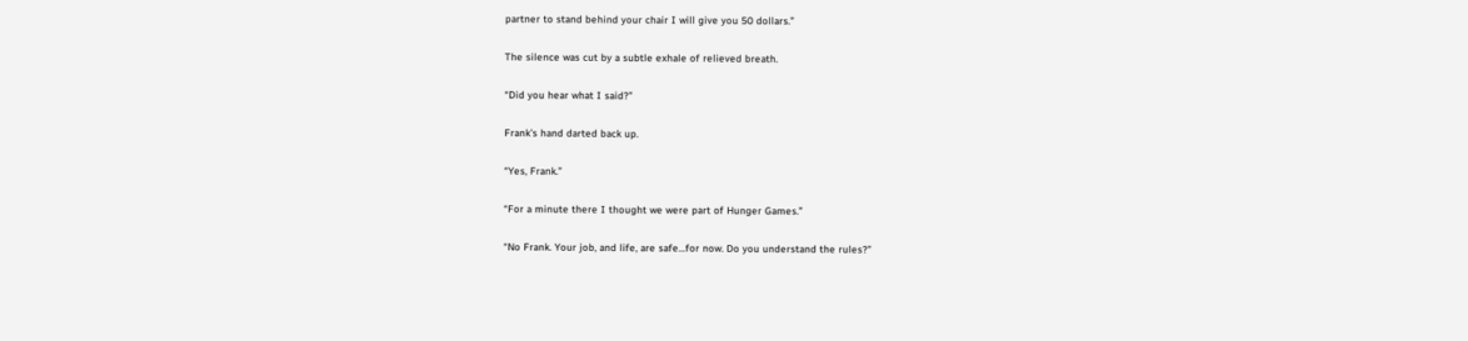partner to stand behind your chair I will give you 50 dollars.”

The silence was cut by a subtle exhale of relieved breath.

“Did you hear what I said?”

Frank’s hand darted back up.

“Yes, Frank.”

“For a minute there I thought we were part of Hunger Games.”

“No Frank. Your job, and life, are safe…for now. Do you understand the rules?”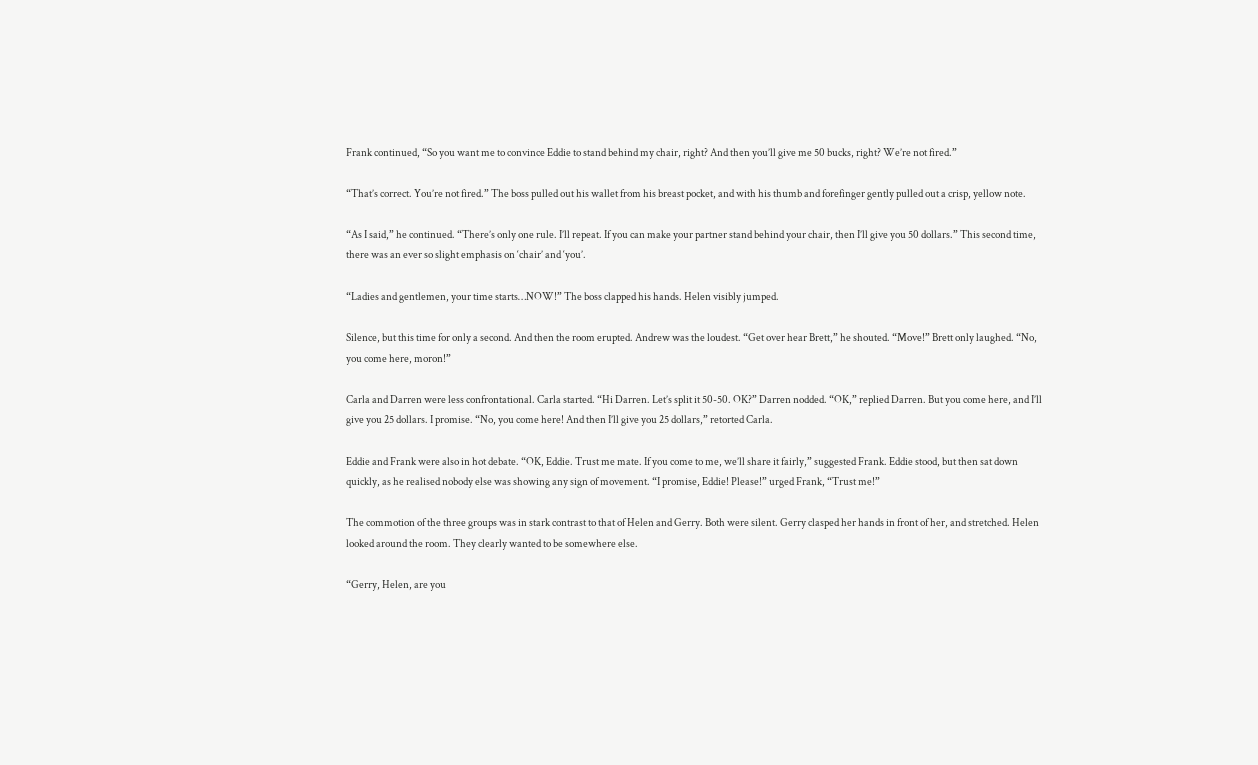Frank continued, “So you want me to convince Eddie to stand behind my chair, right? And then you’ll give me 50 bucks, right? We’re not fired.”

“That’s correct. You’re not fired.” The boss pulled out his wallet from his breast pocket, and with his thumb and forefinger gently pulled out a crisp, yellow note.

“As I said,” he continued. “There’s only one rule. I’ll repeat. If you can make your partner stand behind your chair, then I’ll give you 50 dollars.” This second time, there was an ever so slight emphasis on ‘chair’ and ‘you’.

“Ladies and gentlemen, your time starts…NOW!” The boss clapped his hands. Helen visibly jumped.

Silence, but this time for only a second. And then the room erupted. Andrew was the loudest. “Get over hear Brett,” he shouted. “Move!” Brett only laughed. “No, you come here, moron!”

Carla and Darren were less confrontational. Carla started. “Hi Darren. Let’s split it 50-50. OK?” Darren nodded. “OK,” replied Darren. But you come here, and I’ll give you 25 dollars. I promise. “No, you come here! And then I’ll give you 25 dollars,” retorted Carla.

Eddie and Frank were also in hot debate. “OK, Eddie. Trust me mate. If you come to me, we’ll share it fairly,” suggested Frank. Eddie stood, but then sat down quickly, as he realised nobody else was showing any sign of movement. “I promise, Eddie! Please!” urged Frank, “Trust me!”

The commotion of the three groups was in stark contrast to that of Helen and Gerry. Both were silent. Gerry clasped her hands in front of her, and stretched. Helen looked around the room. They clearly wanted to be somewhere else.

“Gerry, Helen, are you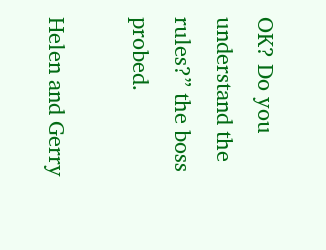OK? Do you understand the rules?” the boss probed.

Helen and Gerry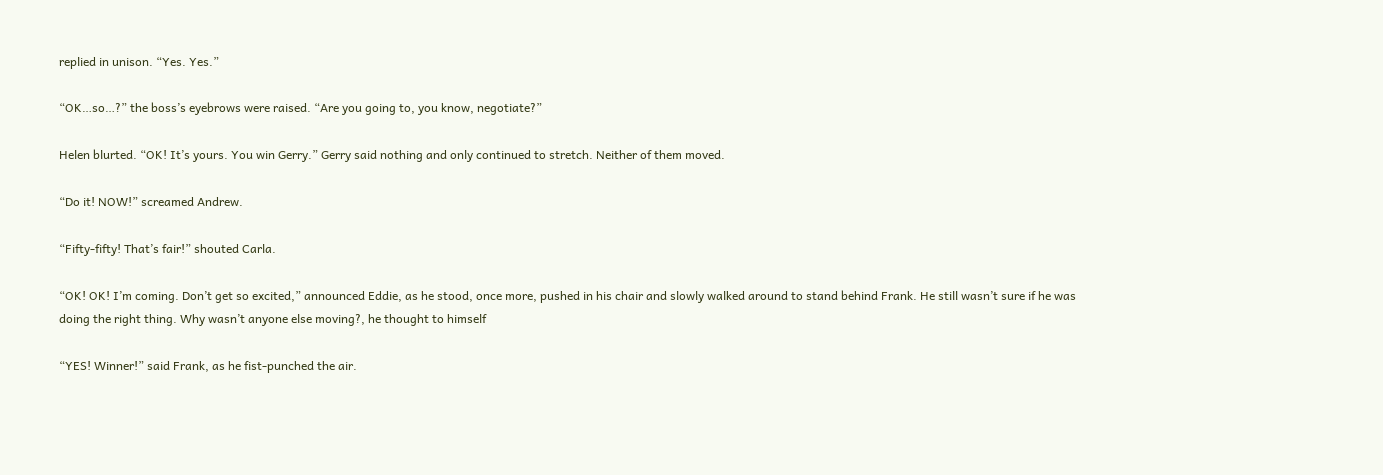replied in unison. “Yes. Yes.”

“OK…so…?” the boss’s eyebrows were raised. “Are you going to, you know, negotiate?”

Helen blurted. “OK! It’s yours. You win Gerry.” Gerry said nothing and only continued to stretch. Neither of them moved.

“Do it! NOW!” screamed Andrew.

“Fifty-fifty! That’s fair!” shouted Carla.

“OK! OK! I’m coming. Don’t get so excited,” announced Eddie, as he stood, once more, pushed in his chair and slowly walked around to stand behind Frank. He still wasn’t sure if he was doing the right thing. Why wasn’t anyone else moving?, he thought to himself

“YES! Winner!” said Frank, as he fist-punched the air.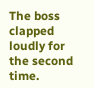The boss clapped loudly for the second time.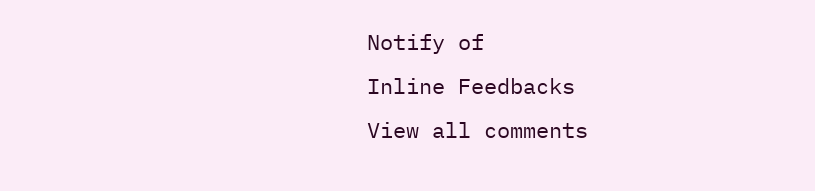Notify of
Inline Feedbacks
View all comments